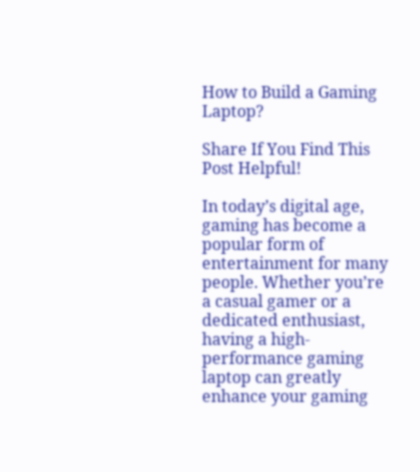How to Build a Gaming Laptop?

Share If You Find This Post Helpful!

In today’s digital age, gaming has become a popular form of entertainment for many people. Whether you’re a casual gamer or a dedicated enthusiast, having a high-performance gaming laptop can greatly enhance your gaming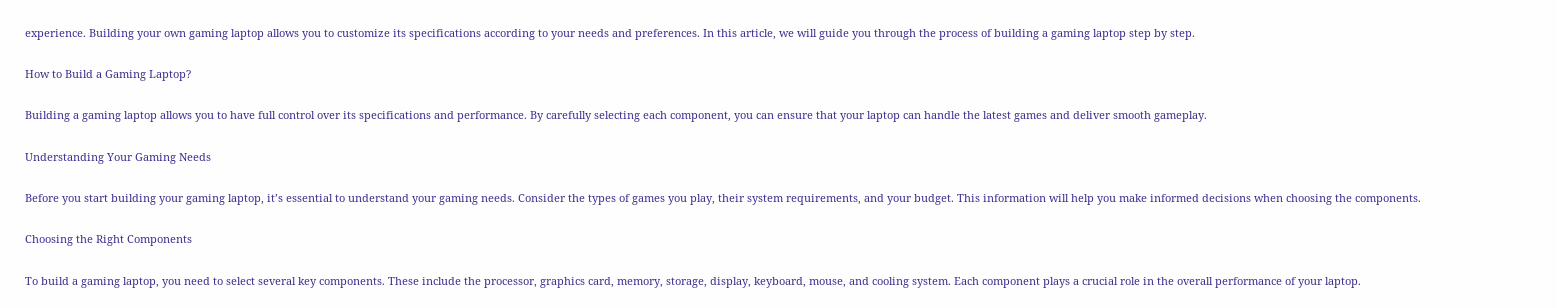experience. Building your own gaming laptop allows you to customize its specifications according to your needs and preferences. In this article, we will guide you through the process of building a gaming laptop step by step.

How to Build a Gaming Laptop?

Building a gaming laptop allows you to have full control over its specifications and performance. By carefully selecting each component, you can ensure that your laptop can handle the latest games and deliver smooth gameplay.

Understanding Your Gaming Needs

Before you start building your gaming laptop, it’s essential to understand your gaming needs. Consider the types of games you play, their system requirements, and your budget. This information will help you make informed decisions when choosing the components.

Choosing the Right Components

To build a gaming laptop, you need to select several key components. These include the processor, graphics card, memory, storage, display, keyboard, mouse, and cooling system. Each component plays a crucial role in the overall performance of your laptop.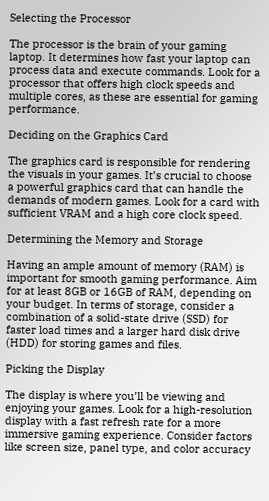Selecting the Processor

The processor is the brain of your gaming laptop. It determines how fast your laptop can process data and execute commands. Look for a processor that offers high clock speeds and multiple cores, as these are essential for gaming performance.

Deciding on the Graphics Card

The graphics card is responsible for rendering the visuals in your games. It’s crucial to choose a powerful graphics card that can handle the demands of modern games. Look for a card with sufficient VRAM and a high core clock speed.

Determining the Memory and Storage

Having an ample amount of memory (RAM) is important for smooth gaming performance. Aim for at least 8GB or 16GB of RAM, depending on your budget. In terms of storage, consider a combination of a solid-state drive (SSD) for faster load times and a larger hard disk drive (HDD) for storing games and files.

Picking the Display

The display is where you’ll be viewing and enjoying your games. Look for a high-resolution display with a fast refresh rate for a more immersive gaming experience. Consider factors like screen size, panel type, and color accuracy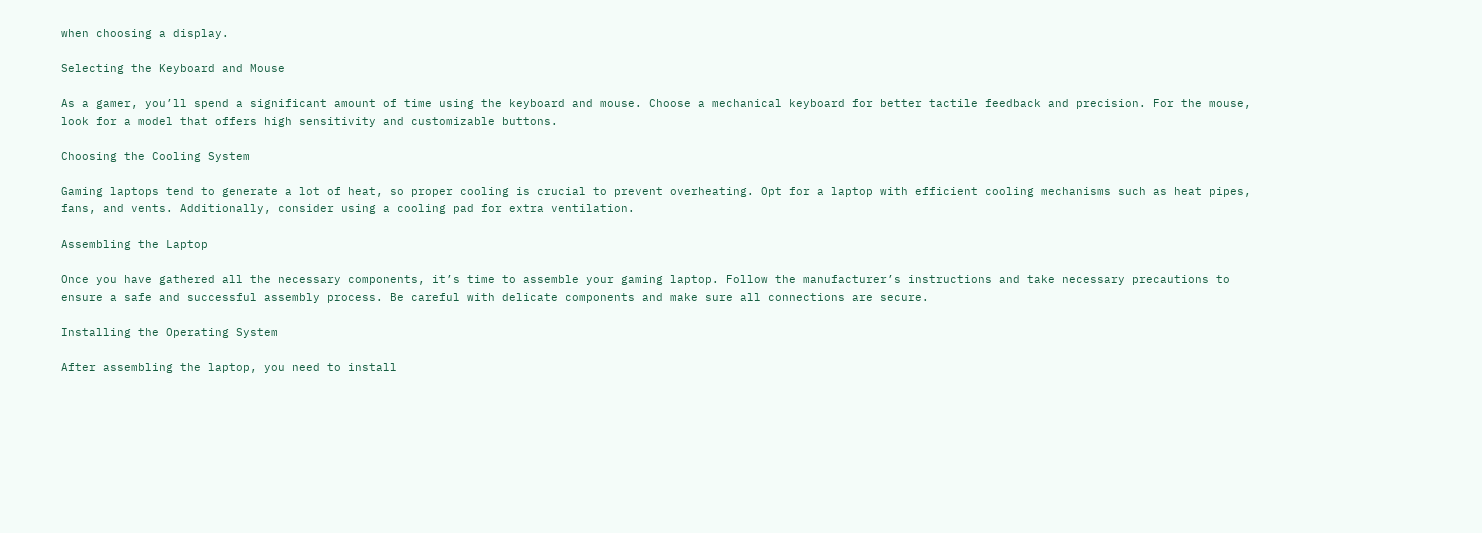when choosing a display.

Selecting the Keyboard and Mouse

As a gamer, you’ll spend a significant amount of time using the keyboard and mouse. Choose a mechanical keyboard for better tactile feedback and precision. For the mouse, look for a model that offers high sensitivity and customizable buttons.

Choosing the Cooling System

Gaming laptops tend to generate a lot of heat, so proper cooling is crucial to prevent overheating. Opt for a laptop with efficient cooling mechanisms such as heat pipes, fans, and vents. Additionally, consider using a cooling pad for extra ventilation.

Assembling the Laptop

Once you have gathered all the necessary components, it’s time to assemble your gaming laptop. Follow the manufacturer’s instructions and take necessary precautions to ensure a safe and successful assembly process. Be careful with delicate components and make sure all connections are secure.

Installing the Operating System

After assembling the laptop, you need to install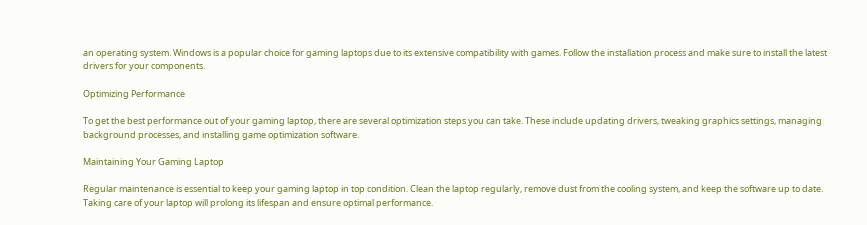an operating system. Windows is a popular choice for gaming laptops due to its extensive compatibility with games. Follow the installation process and make sure to install the latest drivers for your components.

Optimizing Performance

To get the best performance out of your gaming laptop, there are several optimization steps you can take. These include updating drivers, tweaking graphics settings, managing background processes, and installing game optimization software.

Maintaining Your Gaming Laptop

Regular maintenance is essential to keep your gaming laptop in top condition. Clean the laptop regularly, remove dust from the cooling system, and keep the software up to date. Taking care of your laptop will prolong its lifespan and ensure optimal performance.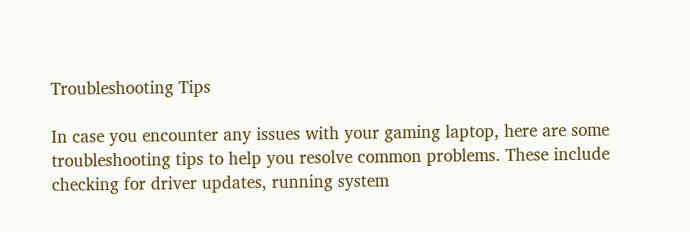Troubleshooting Tips

In case you encounter any issues with your gaming laptop, here are some troubleshooting tips to help you resolve common problems. These include checking for driver updates, running system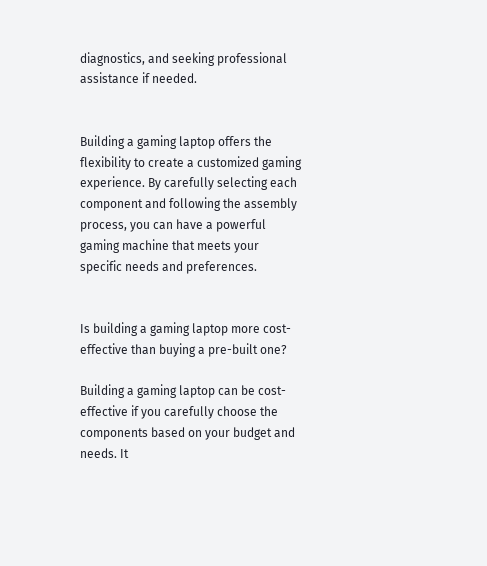diagnostics, and seeking professional assistance if needed.


Building a gaming laptop offers the flexibility to create a customized gaming experience. By carefully selecting each component and following the assembly process, you can have a powerful gaming machine that meets your specific needs and preferences.


Is building a gaming laptop more cost-effective than buying a pre-built one?

Building a gaming laptop can be cost-effective if you carefully choose the components based on your budget and needs. It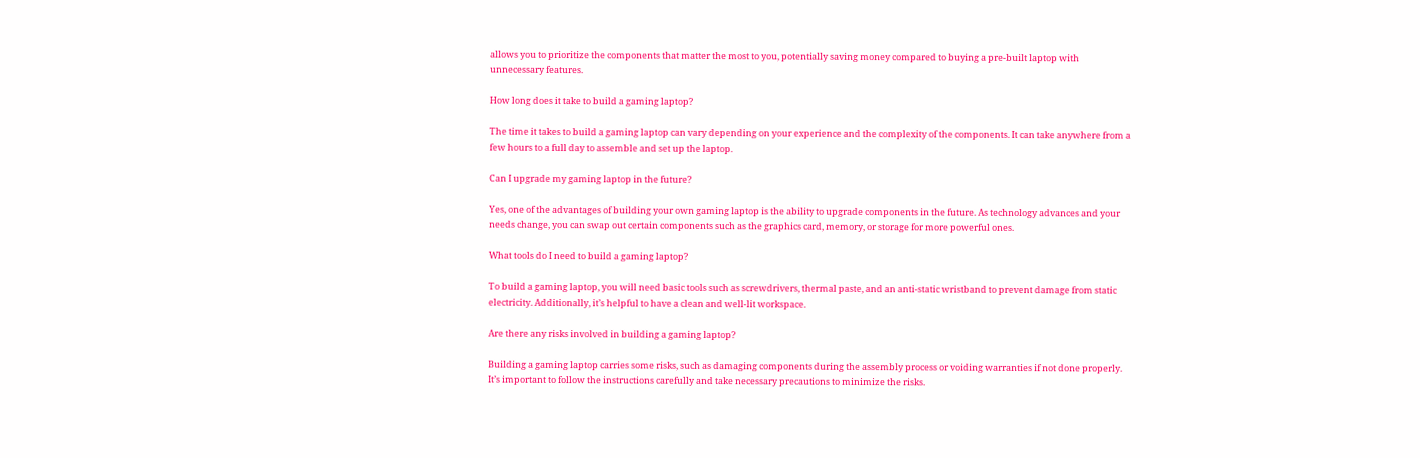allows you to prioritize the components that matter the most to you, potentially saving money compared to buying a pre-built laptop with unnecessary features.

How long does it take to build a gaming laptop?

The time it takes to build a gaming laptop can vary depending on your experience and the complexity of the components. It can take anywhere from a few hours to a full day to assemble and set up the laptop.

Can I upgrade my gaming laptop in the future?

Yes, one of the advantages of building your own gaming laptop is the ability to upgrade components in the future. As technology advances and your needs change, you can swap out certain components such as the graphics card, memory, or storage for more powerful ones.

What tools do I need to build a gaming laptop?

To build a gaming laptop, you will need basic tools such as screwdrivers, thermal paste, and an anti-static wristband to prevent damage from static electricity. Additionally, it’s helpful to have a clean and well-lit workspace.

Are there any risks involved in building a gaming laptop?

Building a gaming laptop carries some risks, such as damaging components during the assembly process or voiding warranties if not done properly. It’s important to follow the instructions carefully and take necessary precautions to minimize the risks.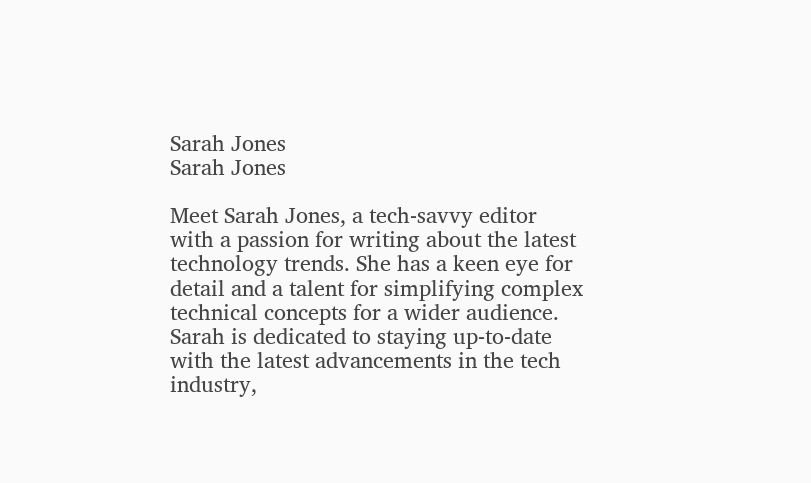Sarah Jones
Sarah Jones

Meet Sarah Jones, a tech-savvy editor with a passion for writing about the latest technology trends. She has a keen eye for detail and a talent for simplifying complex technical concepts for a wider audience. Sarah is dedicated to staying up-to-date with the latest advancements in the tech industry,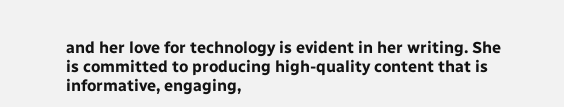and her love for technology is evident in her writing. She is committed to producing high-quality content that is informative, engaging,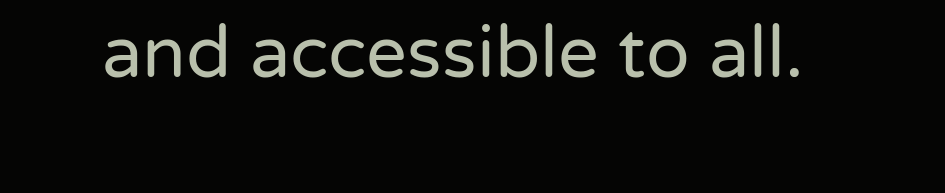and accessible to all.